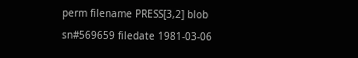perm filename PRESS[3,2] blob sn#569659 filedate 1981-03-06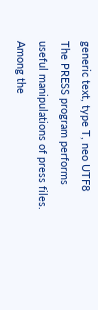generic text, type T, neo UTF8
The PRESS program performs useful manipulations of press files.
Among the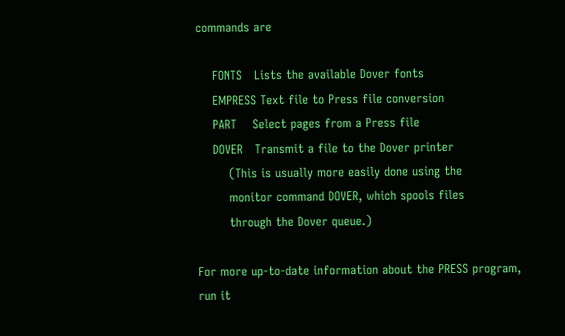commands are

    FONTS   Lists the available Dover fonts
    EMPRESS Text file to Press file conversion
    PART    Select pages from a Press file
    DOVER   Transmit a file to the Dover printer
        (This is usually more easily done using the
        monitor command DOVER, which spools files
        through the Dover queue.)

For more up-to-date information about the PRESS program, run it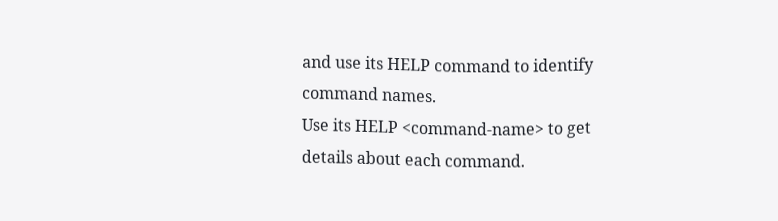and use its HELP command to identify command names.
Use its HELP <command-name> to get details about each command.